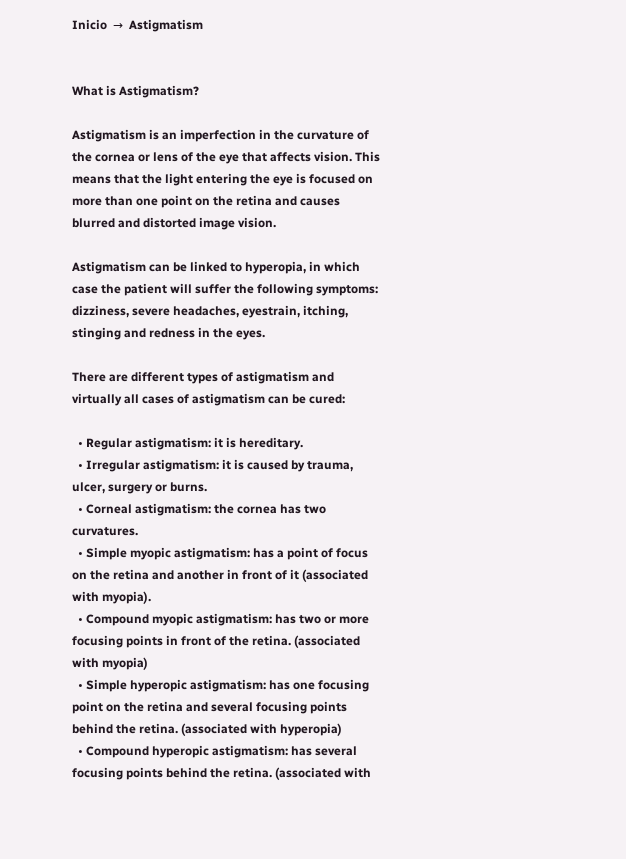Inicio  →  Astigmatism


What is Astigmatism?

Astigmatism is an imperfection in the curvature of the cornea or lens of the eye that affects vision. This means that the light entering the eye is focused on more than one point on the retina and causes blurred and distorted image vision.

Astigmatism can be linked to hyperopia, in which case the patient will suffer the following symptoms: dizziness, severe headaches, eyestrain, itching, stinging and redness in the eyes.

There are different types of astigmatism and virtually all cases of astigmatism can be cured:

  • Regular astigmatism: it is hereditary.
  • Irregular astigmatism: it is caused by trauma, ulcer, surgery or burns.
  • Corneal astigmatism: the cornea has two curvatures.
  • Simple myopic astigmatism: has a point of focus on the retina and another in front of it (associated with myopia).
  • Compound myopic astigmatism: has two or more focusing points in front of the retina. (associated with myopia)
  • Simple hyperopic astigmatism: has one focusing point on the retina and several focusing points behind the retina. (associated with hyperopia)
  • Compound hyperopic astigmatism: has several focusing points behind the retina. (associated with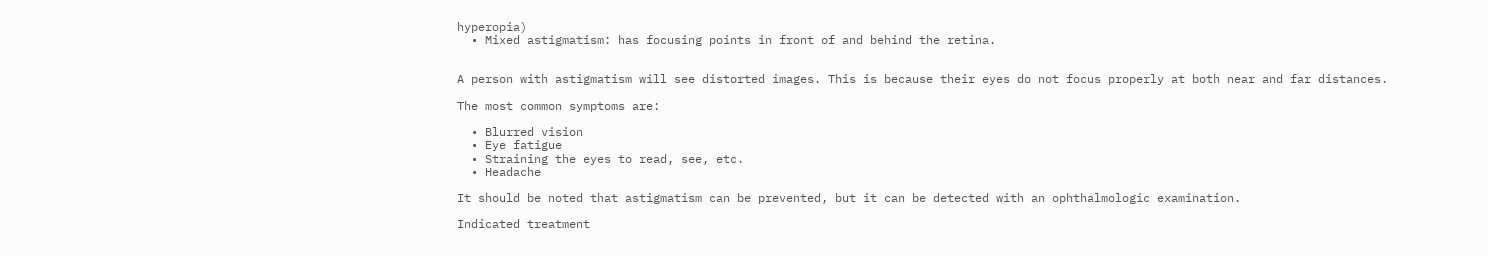hyperopia)
  • Mixed astigmatism: has focusing points in front of and behind the retina.


A person with astigmatism will see distorted images. This is because their eyes do not focus properly at both near and far distances.

The most common symptoms are:

  • Blurred vision
  • Eye fatigue
  • Straining the eyes to read, see, etc.
  • Headache

It should be noted that astigmatism can be prevented, but it can be detected with an ophthalmologic examination.

Indicated treatment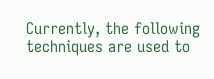Currently, the following techniques are used to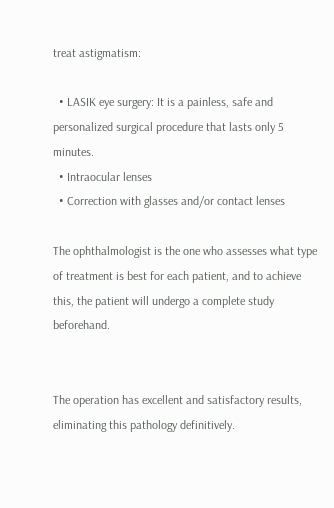treat astigmatism:

  • LASIK eye surgery: It is a painless, safe and personalized surgical procedure that lasts only 5 minutes.
  • Intraocular lenses
  • Correction with glasses and/or contact lenses

The ophthalmologist is the one who assesses what type of treatment is best for each patient, and to achieve this, the patient will undergo a complete study beforehand.


The operation has excellent and satisfactory results, eliminating this pathology definitively.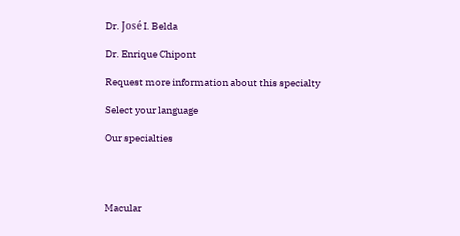Dr. José I. Belda

Dr. Enrique Chipont

Request more information about this specialty

Select your language

Our specialties




Macular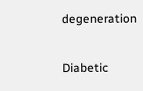degeneration

Diabetic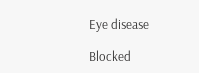Eye disease

Blocked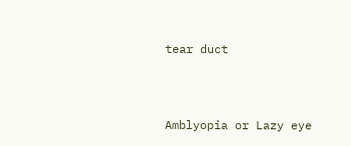tear duct



Amblyopia or Lazy eye